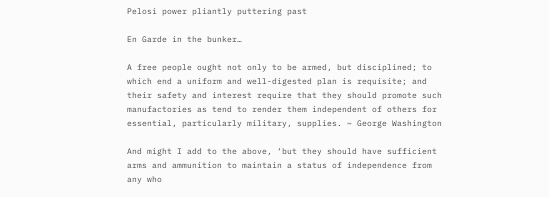Pelosi power pliantly puttering past

En Garde in the bunker…

A free people ought not only to be armed, but disciplined; to which end a uniform and well-digested plan is requisite; and their safety and interest require that they should promote such manufactories as tend to render them independent of others for essential, particularly military, supplies. ~ George Washington

And might I add to the above, ‘but they should have sufficient arms and ammunition to maintain a status of independence from any who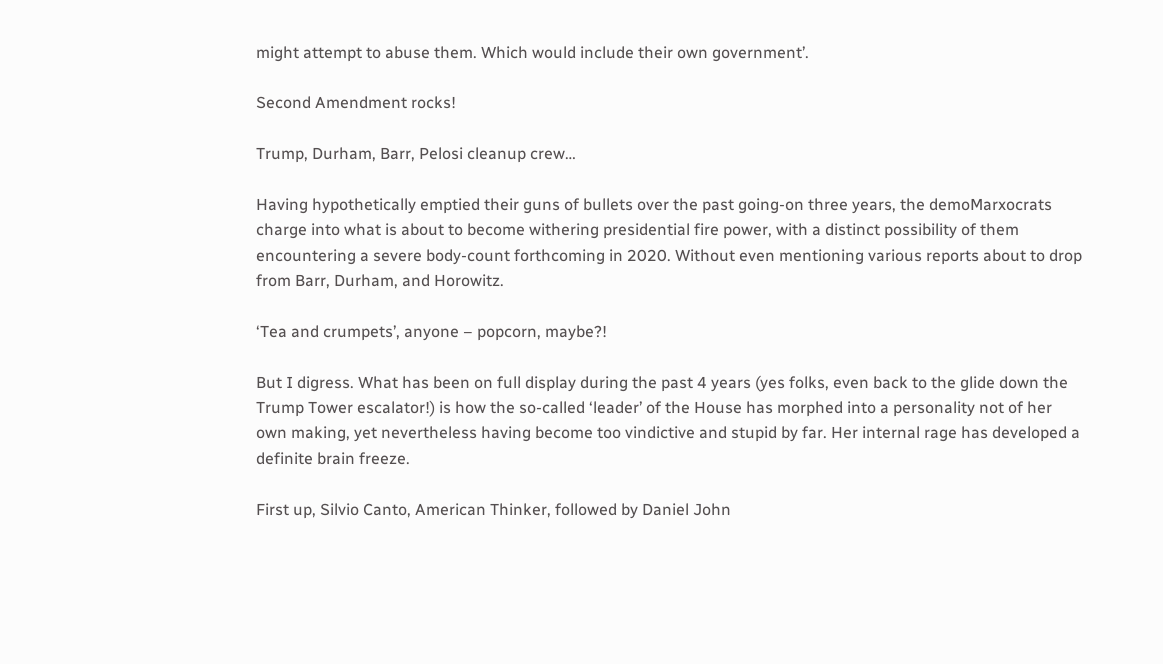might attempt to abuse them. Which would include their own government’.

Second Amendment rocks!

Trump, Durham, Barr, Pelosi cleanup crew…

Having hypothetically emptied their guns of bullets over the past going-on three years, the demoMarxocrats charge into what is about to become withering presidential fire power, with a distinct possibility of them encountering a severe body-count forthcoming in 2020. Without even mentioning various reports about to drop from Barr, Durham, and Horowitz.

‘Tea and crumpets’, anyone – popcorn, maybe?!

But I digress. What has been on full display during the past 4 years (yes folks, even back to the glide down the Trump Tower escalator!) is how the so-called ‘leader’ of the House has morphed into a personality not of her own making, yet nevertheless having become too vindictive and stupid by far. Her internal rage has developed a definite brain freeze.

First up, Silvio Canto, American Thinker, followed by Daniel John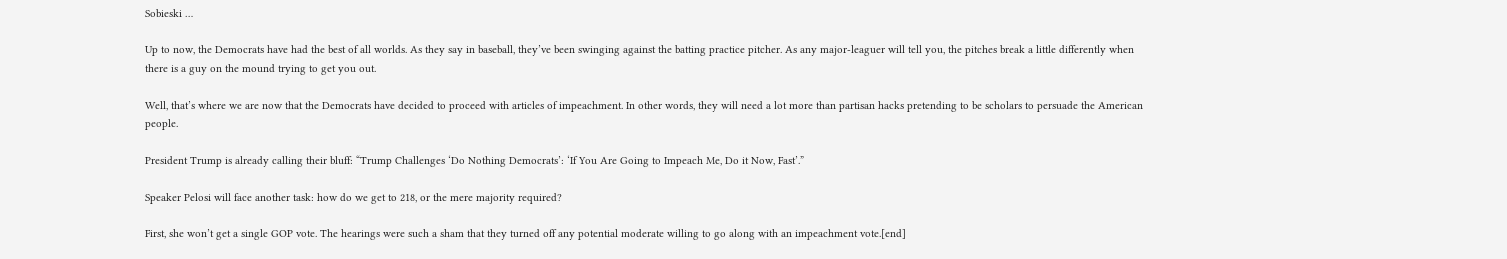Sobieski …

Up to now, the Democrats have had the best of all worlds. As they say in baseball, they’ve been swinging against the batting practice pitcher. As any major-leaguer will tell you, the pitches break a little differently when there is a guy on the mound trying to get you out.

Well, that’s where we are now that the Democrats have decided to proceed with articles of impeachment. In other words, they will need a lot more than partisan hacks pretending to be scholars to persuade the American people.

President Trump is already calling their bluff: “Trump Challenges ‘Do Nothing Democrats’: ‘If You Are Going to Impeach Me, Do it Now, Fast’.”

Speaker Pelosi will face another task: how do we get to 218, or the mere majority required?

First, she won’t get a single GOP vote. The hearings were such a sham that they turned off any potential moderate willing to go along with an impeachment vote.[end]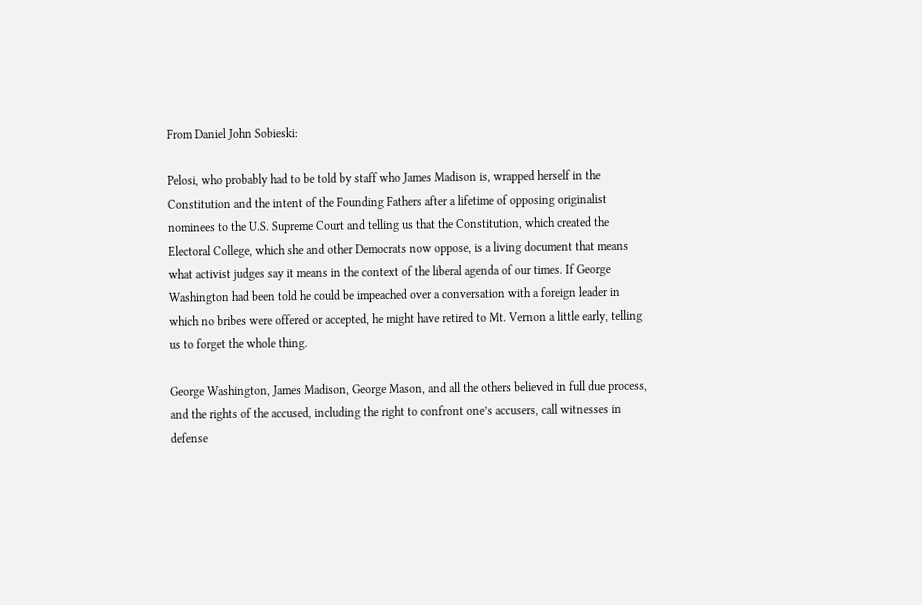From Daniel John Sobieski:

Pelosi, who probably had to be told by staff who James Madison is, wrapped herself in the Constitution and the intent of the Founding Fathers after a lifetime of opposing originalist nominees to the U.S. Supreme Court and telling us that the Constitution, which created the Electoral College, which she and other Democrats now oppose, is a living document that means what activist judges say it means in the context of the liberal agenda of our times. If George Washington had been told he could be impeached over a conversation with a foreign leader in which no bribes were offered or accepted, he might have retired to Mt. Vernon a little early, telling us to forget the whole thing.

George Washington, James Madison, George Mason, and all the others believed in full due process, and the rights of the accused, including the right to confront one’s accusers, call witnesses in defense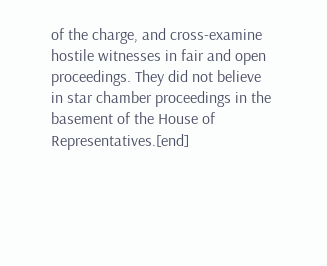of the charge, and cross-examine hostile witnesses in fair and open proceedings. They did not believe in star chamber proceedings in the basement of the House of Representatives.[end]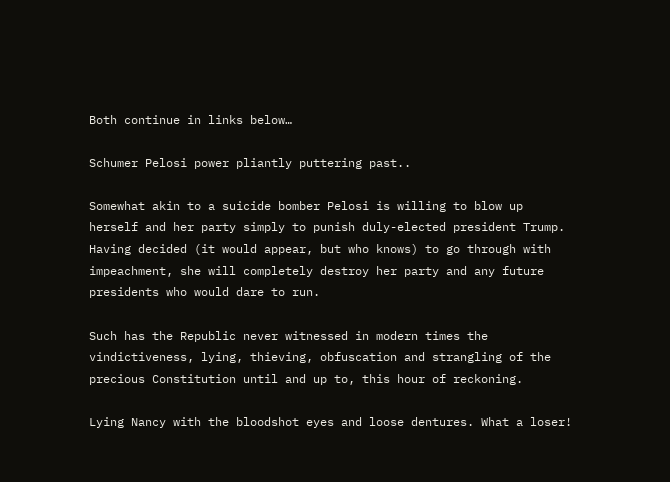Both continue in links below…

Schumer Pelosi power pliantly puttering past..

Somewhat akin to a suicide bomber Pelosi is willing to blow up herself and her party simply to punish duly-elected president Trump. Having decided (it would appear, but who knows) to go through with impeachment, she will completely destroy her party and any future presidents who would dare to run.

Such has the Republic never witnessed in modern times the vindictiveness, lying, thieving, obfuscation and strangling of the precious Constitution until and up to, this hour of reckoning.

Lying Nancy with the bloodshot eyes and loose dentures. What a loser!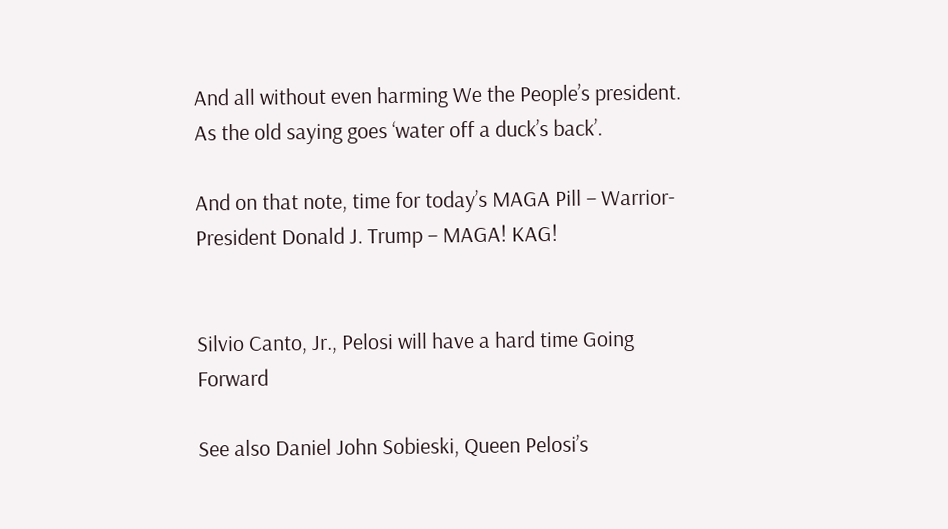And all without even harming We the People’s president. As the old saying goes ‘water off a duck’s back’.

And on that note, time for today’s MAGA Pill – Warrior-President Donald J. Trump – MAGA! KAG!


Silvio Canto, Jr., Pelosi will have a hard time Going Forward

See also Daniel John Sobieski, Queen Pelosi’s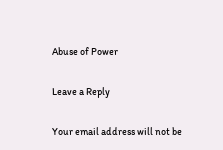Abuse of Power

Leave a Reply

Your email address will not be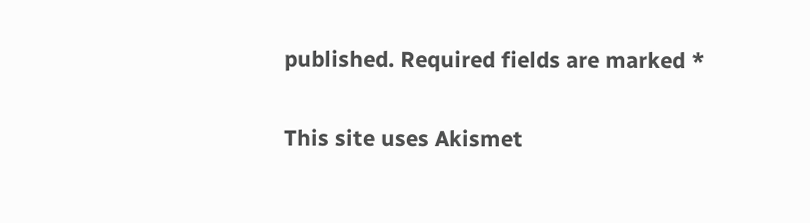published. Required fields are marked *

This site uses Akismet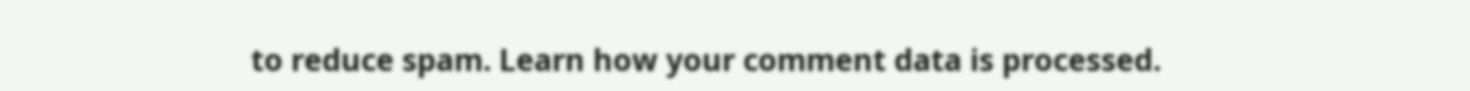to reduce spam. Learn how your comment data is processed.